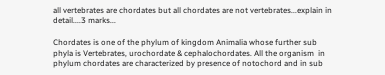all vertebrates are chordates but all chordates are not vertebrates...explain in detail....3 marks...

Chordates is one of the phylum of kingdom Animalia whose further sub phyla is Vertebrates, urochordate & cephalochordates. All the organism  in phylum chordates are characterized by presence of notochord and in sub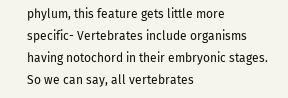phylum, this feature gets little more specific- Vertebrates include organisms having notochord in their embryonic stages. So we can say, all vertebrates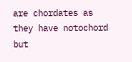are chordates as they have notochord but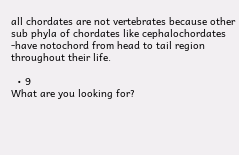all chordates are not vertebrates because other sub phyla of chordates like cephalochordates -have notochord from head to tail region throughout their life.

  • 9
What are you looking for?